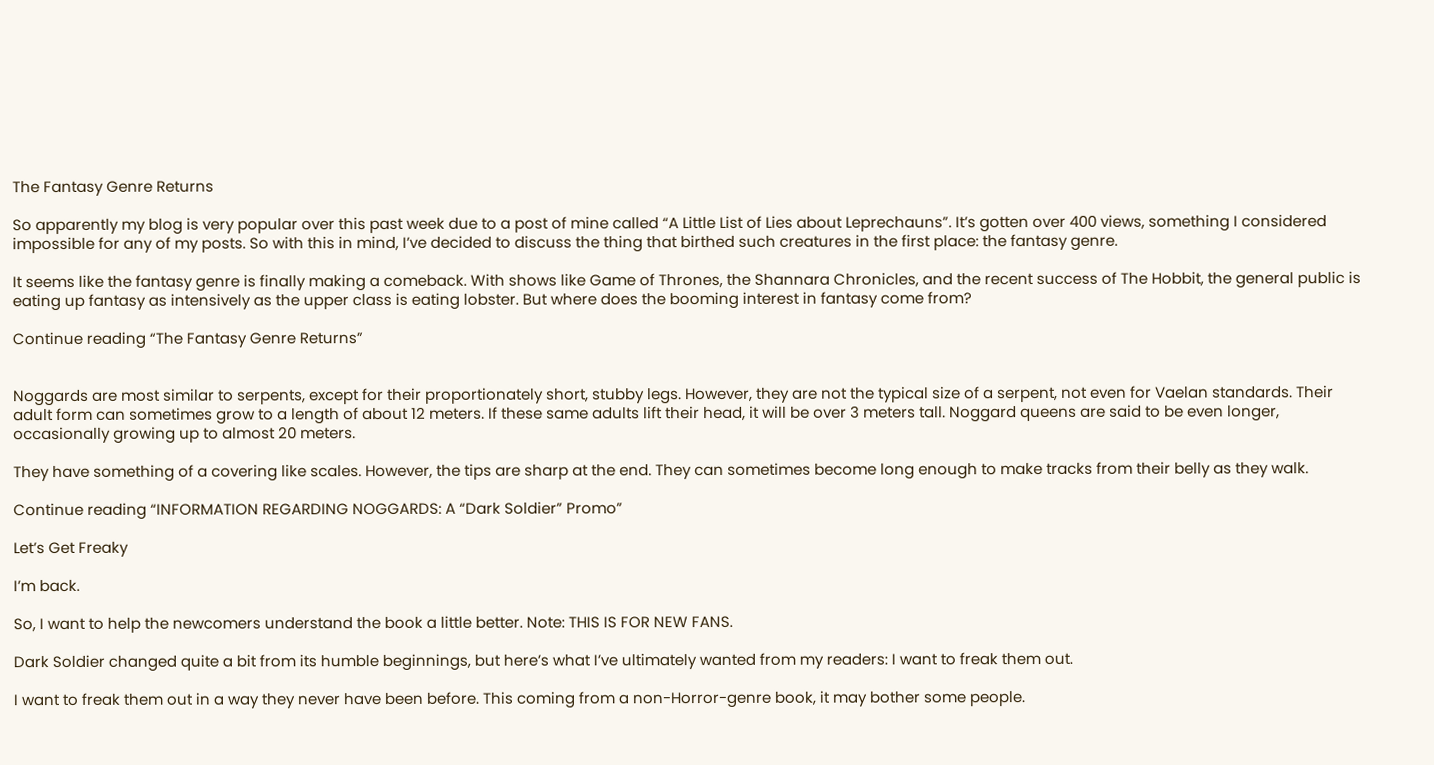The Fantasy Genre Returns

So apparently my blog is very popular over this past week due to a post of mine called “A Little List of Lies about Leprechauns”. It’s gotten over 400 views, something I considered impossible for any of my posts. So with this in mind, I’ve decided to discuss the thing that birthed such creatures in the first place: the fantasy genre.

It seems like the fantasy genre is finally making a comeback. With shows like Game of Thrones, the Shannara Chronicles, and the recent success of The Hobbit, the general public is eating up fantasy as intensively as the upper class is eating lobster. But where does the booming interest in fantasy come from?

Continue reading “The Fantasy Genre Returns”


Noggards are most similar to serpents, except for their proportionately short, stubby legs. However, they are not the typical size of a serpent, not even for Vaelan standards. Their adult form can sometimes grow to a length of about 12 meters. If these same adults lift their head, it will be over 3 meters tall. Noggard queens are said to be even longer, occasionally growing up to almost 20 meters.

They have something of a covering like scales. However, the tips are sharp at the end. They can sometimes become long enough to make tracks from their belly as they walk.

Continue reading “INFORMATION REGARDING NOGGARDS: A “Dark Soldier” Promo”

Let’s Get Freaky

I’m back.

So, I want to help the newcomers understand the book a little better. Note: THIS IS FOR NEW FANS.

Dark Soldier changed quite a bit from its humble beginnings, but here’s what I’ve ultimately wanted from my readers: I want to freak them out.

I want to freak them out in a way they never have been before. This coming from a non-Horror-genre book, it may bother some people.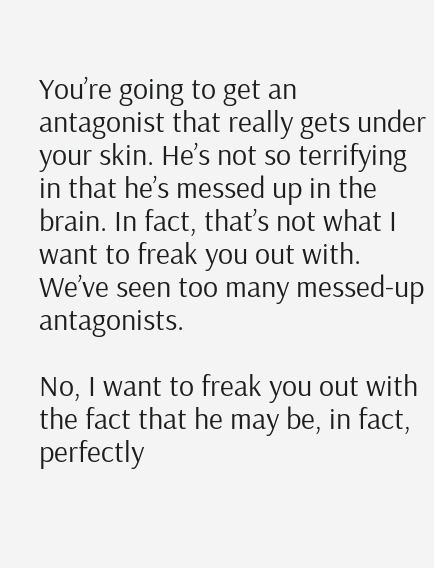You’re going to get an antagonist that really gets under your skin. He’s not so terrifying in that he’s messed up in the brain. In fact, that’s not what I want to freak you out with. We’ve seen too many messed-up antagonists.

No, I want to freak you out with the fact that he may be, in fact, perfectly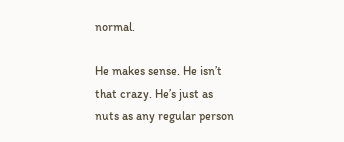normal.

He makes sense. He isn’t that crazy. He’s just as nuts as any regular person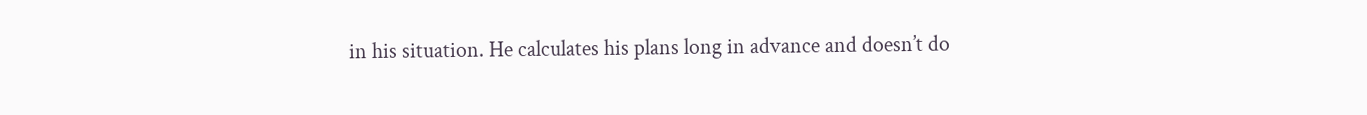in his situation. He calculates his plans long in advance and doesn’t do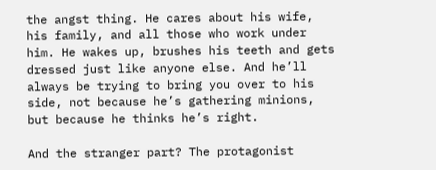the angst thing. He cares about his wife, his family, and all those who work under him. He wakes up, brushes his teeth and gets dressed just like anyone else. And he’ll always be trying to bring you over to his side, not because he’s gathering minions, but because he thinks he’s right.

And the stranger part? The protagonist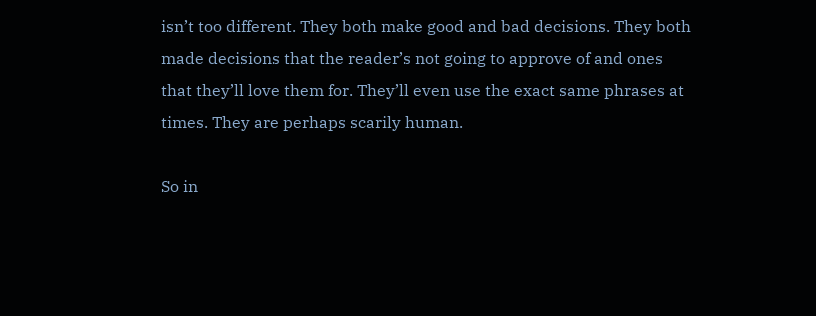isn’t too different. They both make good and bad decisions. They both made decisions that the reader’s not going to approve of and ones that they’ll love them for. They’ll even use the exact same phrases at times. They are perhaps scarily human.

So in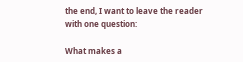the end, I want to leave the reader with one question:

What makes a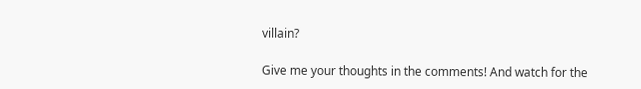villain?

Give me your thoughts in the comments! And watch for the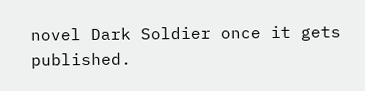novel Dark Soldier once it gets published.